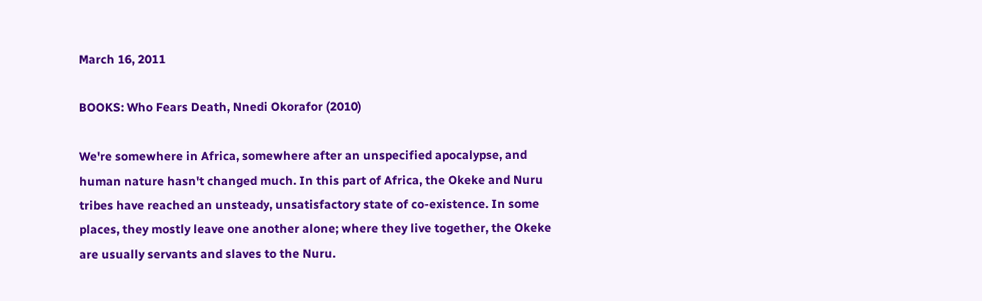March 16, 2011

BOOKS: Who Fears Death, Nnedi Okorafor (2010)

We're somewhere in Africa, somewhere after an unspecified apocalypse, and human nature hasn't changed much. In this part of Africa, the Okeke and Nuru tribes have reached an unsteady, unsatisfactory state of co-existence. In some places, they mostly leave one another alone; where they live together, the Okeke are usually servants and slaves to the Nuru.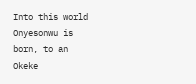Into this world Onyesonwu is born, to an Okeke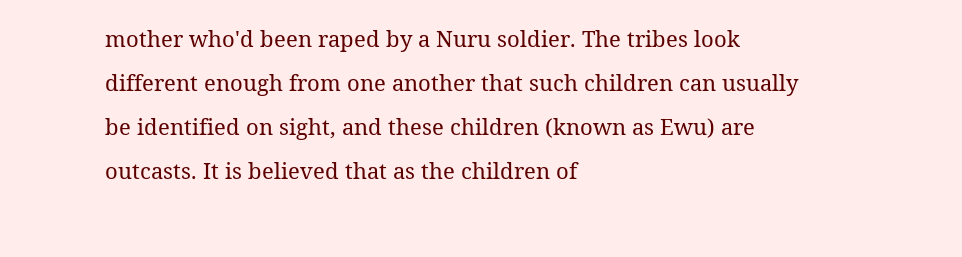mother who'd been raped by a Nuru soldier. The tribes look different enough from one another that such children can usually be identified on sight, and these children (known as Ewu) are outcasts. It is believed that as the children of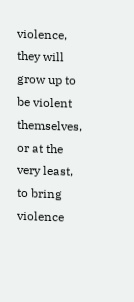violence, they will grow up to be violent themselves, or at the very least, to bring violence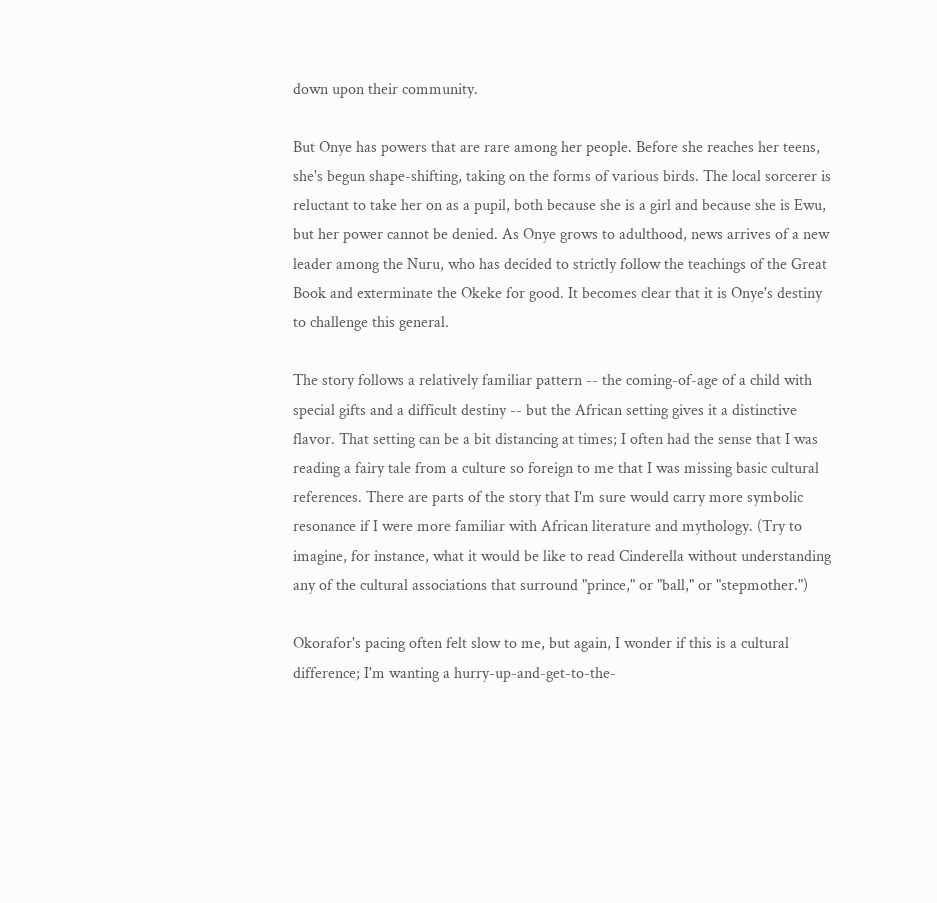down upon their community.

But Onye has powers that are rare among her people. Before she reaches her teens, she's begun shape-shifting, taking on the forms of various birds. The local sorcerer is reluctant to take her on as a pupil, both because she is a girl and because she is Ewu, but her power cannot be denied. As Onye grows to adulthood, news arrives of a new leader among the Nuru, who has decided to strictly follow the teachings of the Great Book and exterminate the Okeke for good. It becomes clear that it is Onye's destiny to challenge this general.

The story follows a relatively familiar pattern -- the coming-of-age of a child with special gifts and a difficult destiny -- but the African setting gives it a distinctive flavor. That setting can be a bit distancing at times; I often had the sense that I was reading a fairy tale from a culture so foreign to me that I was missing basic cultural references. There are parts of the story that I'm sure would carry more symbolic resonance if I were more familiar with African literature and mythology. (Try to imagine, for instance, what it would be like to read Cinderella without understanding any of the cultural associations that surround "prince," or "ball," or "stepmother.")

Okorafor's pacing often felt slow to me, but again, I wonder if this is a cultural difference; I'm wanting a hurry-up-and-get-to-the-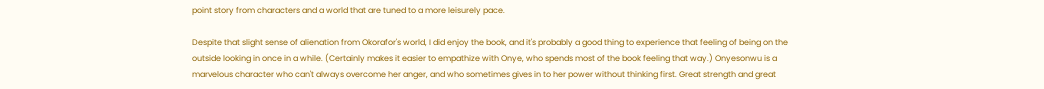point story from characters and a world that are tuned to a more leisurely pace.

Despite that slight sense of alienation from Okorafor's world, I did enjoy the book, and it's probably a good thing to experience that feeling of being on the outside looking in once in a while. (Certainly makes it easier to empathize with Onye, who spends most of the book feeling that way.) Onyesonwu is a marvelous character who can't always overcome her anger, and who sometimes gives in to her power without thinking first. Great strength and great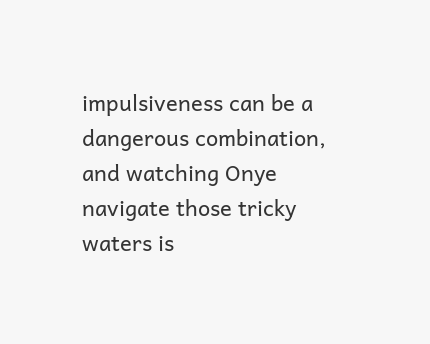impulsiveness can be a dangerous combination, and watching Onye navigate those tricky waters is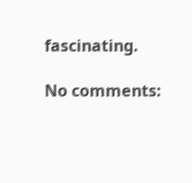fascinating.

No comments: